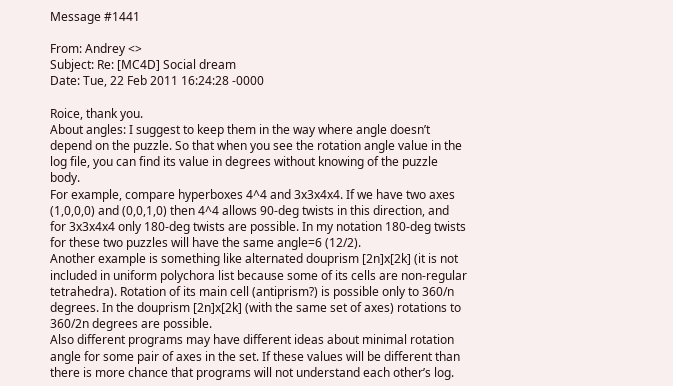Message #1441

From: Andrey <>
Subject: Re: [MC4D] Social dream
Date: Tue, 22 Feb 2011 16:24:28 -0000

Roice, thank you.
About angles: I suggest to keep them in the way where angle doesn’t depend on the puzzle. So that when you see the rotation angle value in the log file, you can find its value in degrees without knowing of the puzzle body.
For example, compare hyperboxes 4^4 and 3x3x4x4. If we have two axes (1,0,0,0) and (0,0,1,0) then 4^4 allows 90-deg twists in this direction, and for 3x3x4x4 only 180-deg twists are possible. In my notation 180-deg twists for these two puzzles will have the same angle=6 (12/2).
Another example is something like alternated douprism [2n]x[2k] (it is not included in uniform polychora list because some of its cells are non-regular tetrahedra). Rotation of its main cell (antiprism?) is possible only to 360/n degrees. In the douprism [2n]x[2k] (with the same set of axes) rotations to 360/2n degrees are possible.
Also different programs may have different ideas about minimal rotation angle for some pair of axes in the set. If these values will be different than there is more chance that programs will not understand each other’s log.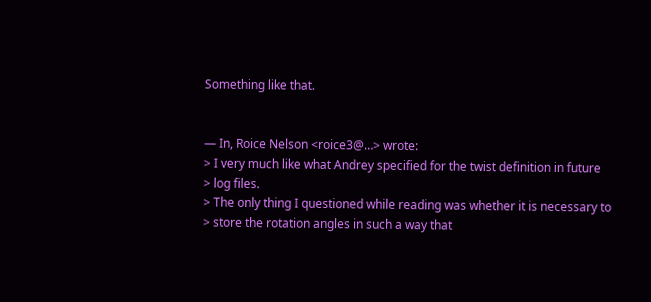Something like that.


— In, Roice Nelson <roice3@…> wrote:
> I very much like what Andrey specified for the twist definition in future
> log files.
> The only thing I questioned while reading was whether it is necessary to
> store the rotation angles in such a way that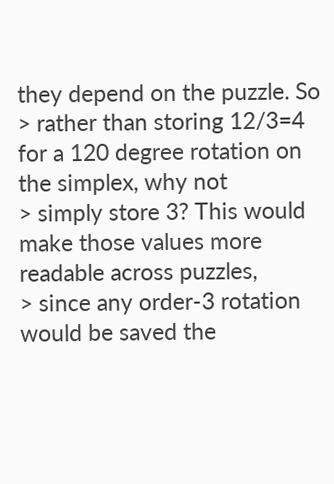they depend on the puzzle. So
> rather than storing 12/3=4 for a 120 degree rotation on the simplex, why not
> simply store 3? This would make those values more readable across puzzles,
> since any order-3 rotation would be saved the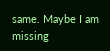same. Maybe I am missing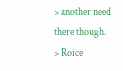> another need there though.
> Roice